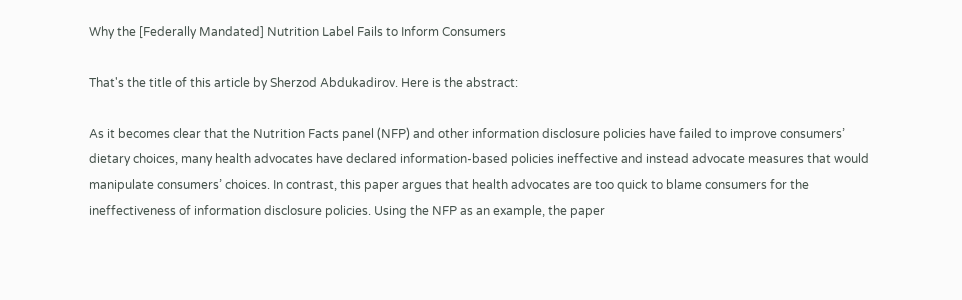Why the [Federally Mandated] Nutrition Label Fails to Inform Consumers

That's the title of this article by Sherzod Abdukadirov. Here is the abstract:

As it becomes clear that the Nutrition Facts panel (NFP) and other information disclosure policies have failed to improve consumers’ dietary choices, many health advocates have declared information-based policies ineffective and instead advocate measures that would manipulate consumers’ choices. In contrast, this paper argues that health advocates are too quick to blame consumers for the ineffectiveness of information disclosure policies. Using the NFP as an example, the paper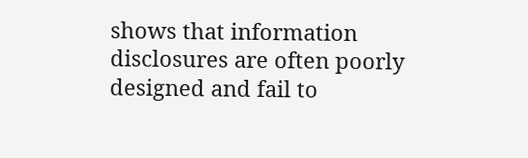shows that information disclosures are often poorly designed and fail to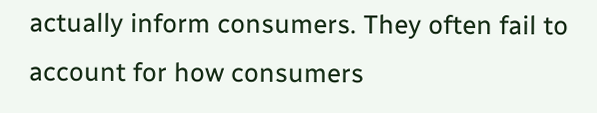actually inform consumers. They often fail to account for how consumers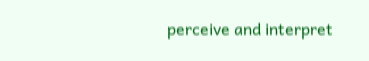perceive and interpret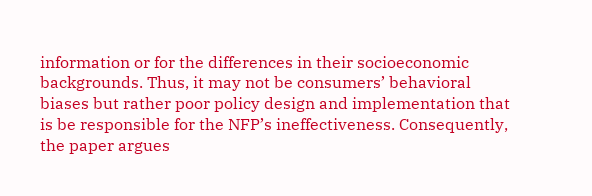information or for the differences in their socioeconomic backgrounds. Thus, it may not be consumers’ behavioral biases but rather poor policy design and implementation that is be responsible for the NFP’s ineffectiveness. Consequently, the paper argues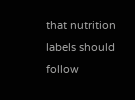that nutrition labels should follow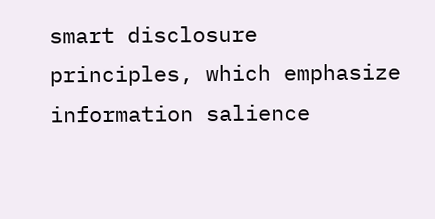smart disclosure principles, which emphasize information salience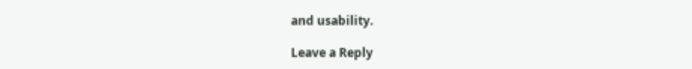and usability.

Leave a Reply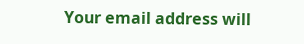Your email address will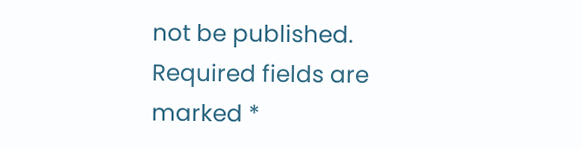not be published. Required fields are marked *